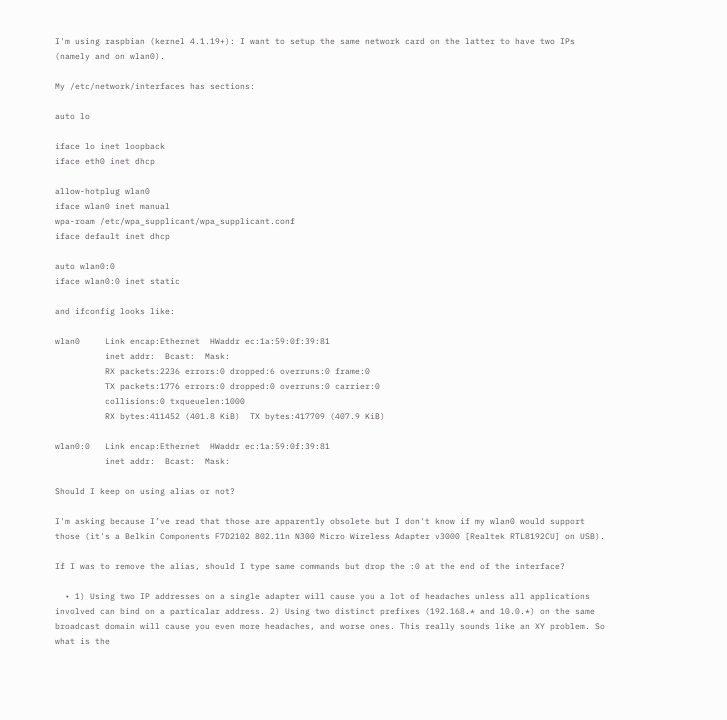I'm using raspbian (kernel 4.1.19+): I want to setup the same network card on the latter to have two IPs (namely and on wlan0).

My /etc/network/interfaces has sections:

auto lo

iface lo inet loopback
iface eth0 inet dhcp

allow-hotplug wlan0
iface wlan0 inet manual
wpa-roam /etc/wpa_supplicant/wpa_supplicant.conf
iface default inet dhcp

auto wlan0:0
iface wlan0:0 inet static

and ifconfig looks like:

wlan0     Link encap:Ethernet  HWaddr ec:1a:59:0f:39:81
          inet addr:  Bcast:  Mask:
          RX packets:2236 errors:0 dropped:6 overruns:0 frame:0
          TX packets:1776 errors:0 dropped:0 overruns:0 carrier:0
          collisions:0 txqueuelen:1000
          RX bytes:411452 (401.8 KiB)  TX bytes:417709 (407.9 KiB)

wlan0:0   Link encap:Ethernet  HWaddr ec:1a:59:0f:39:81
          inet addr:  Bcast:  Mask:

Should I keep on using alias or not?

I'm asking because I’ve read that those are apparently obsolete but I don't know if my wlan0 would support those (it's a Belkin Components F7D2102 802.11n N300 Micro Wireless Adapter v3000 [Realtek RTL8192CU] on USB).

If I was to remove the alias, should I type same commands but drop the :0 at the end of the interface?

  • 1) Using two IP addresses on a single adapter will cause you a lot of headaches unless all applications involved can bind on a particalar address. 2) Using two distinct prefixes (192.168.* and 10.0.*) on the same broadcast domain will cause you even more headaches, and worse ones. This really sounds like an XY problem. So what is the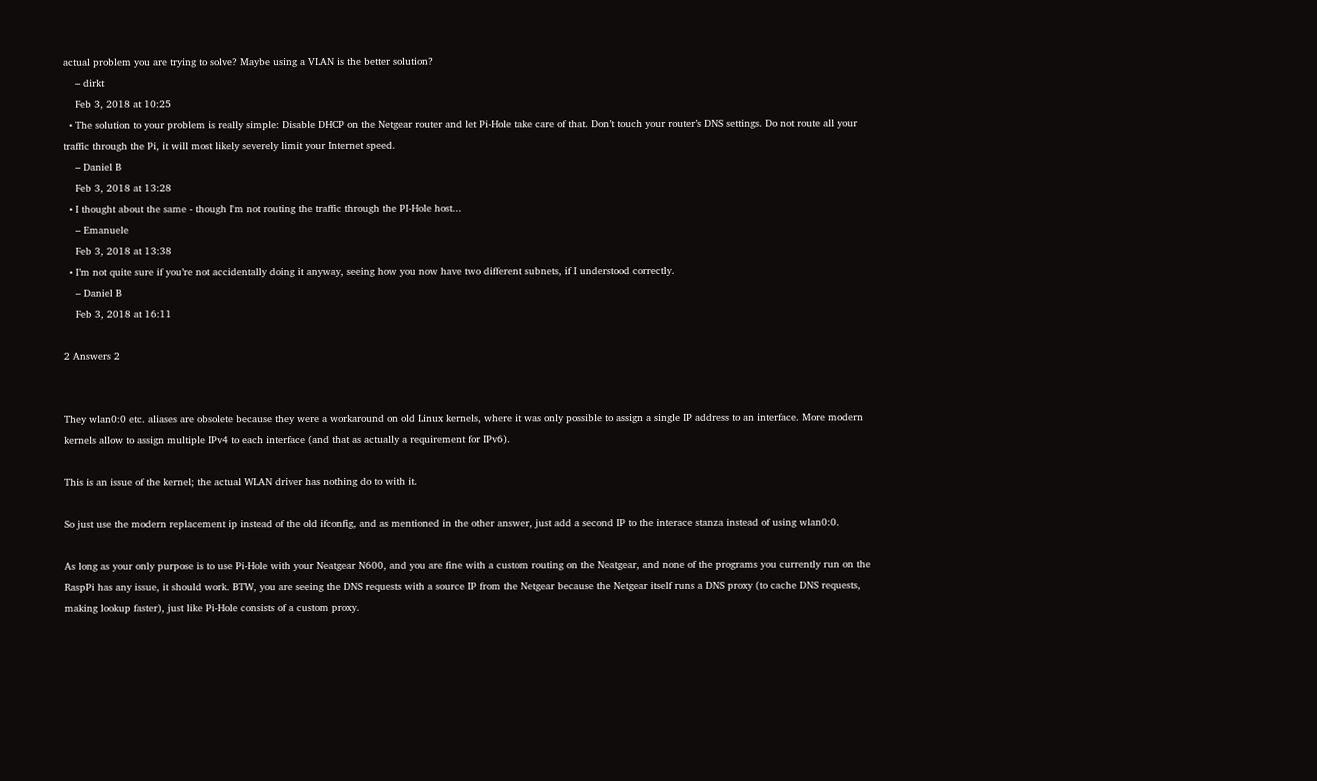actual problem you are trying to solve? Maybe using a VLAN is the better solution?
    – dirkt
    Feb 3, 2018 at 10:25
  • The solution to your problem is really simple: Disable DHCP on the Netgear router and let Pi-Hole take care of that. Don’t touch your router’s DNS settings. Do not route all your traffic through the Pi, it will most likely severely limit your Internet speed.
    – Daniel B
    Feb 3, 2018 at 13:28
  • I thought about the same - though I'm not routing the traffic through the PI-Hole host...
    – Emanuele
    Feb 3, 2018 at 13:38
  • I’m not quite sure if you’re not accidentally doing it anyway, seeing how you now have two different subnets, if I understood correctly.
    – Daniel B
    Feb 3, 2018 at 16:11

2 Answers 2


They wlan0:0 etc. aliases are obsolete because they were a workaround on old Linux kernels, where it was only possible to assign a single IP address to an interface. More modern kernels allow to assign multiple IPv4 to each interface (and that as actually a requirement for IPv6).

This is an issue of the kernel; the actual WLAN driver has nothing do to with it.

So just use the modern replacement ip instead of the old ifconfig, and as mentioned in the other answer, just add a second IP to the interace stanza instead of using wlan0:0.

As long as your only purpose is to use Pi-Hole with your Neatgear N600, and you are fine with a custom routing on the Neatgear, and none of the programs you currently run on the RaspPi has any issue, it should work. BTW, you are seeing the DNS requests with a source IP from the Netgear because the Netgear itself runs a DNS proxy (to cache DNS requests, making lookup faster), just like Pi-Hole consists of a custom proxy.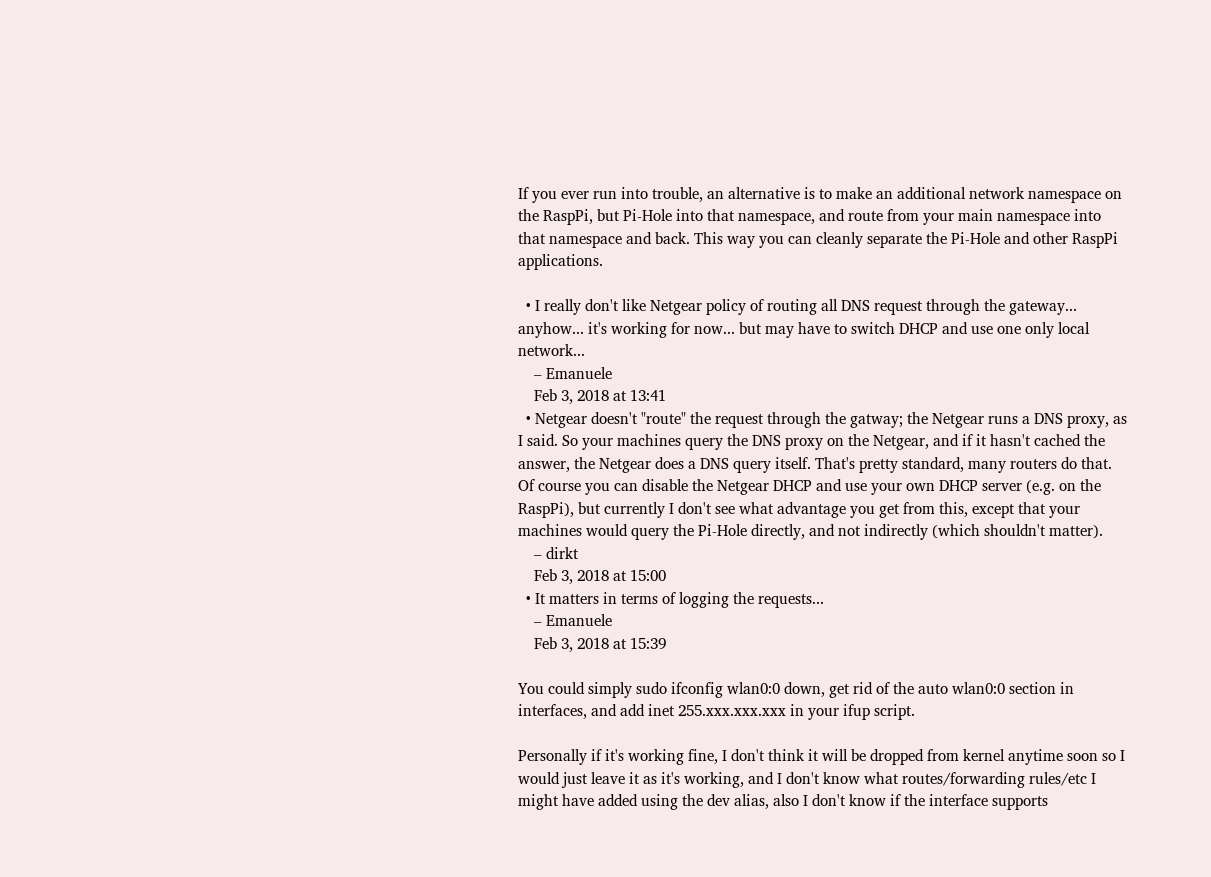If you ever run into trouble, an alternative is to make an additional network namespace on the RaspPi, but Pi-Hole into that namespace, and route from your main namespace into that namespace and back. This way you can cleanly separate the Pi-Hole and other RaspPi applications.

  • I really don't like Netgear policy of routing all DNS request through the gateway... anyhow... it's working for now... but may have to switch DHCP and use one only local network...
    – Emanuele
    Feb 3, 2018 at 13:41
  • Netgear doesn't "route" the request through the gatway; the Netgear runs a DNS proxy, as I said. So your machines query the DNS proxy on the Netgear, and if it hasn't cached the answer, the Netgear does a DNS query itself. That's pretty standard, many routers do that. Of course you can disable the Netgear DHCP and use your own DHCP server (e.g. on the RaspPi), but currently I don't see what advantage you get from this, except that your machines would query the Pi-Hole directly, and not indirectly (which shouldn't matter).
    – dirkt
    Feb 3, 2018 at 15:00
  • It matters in terms of logging the requests...
    – Emanuele
    Feb 3, 2018 at 15:39

You could simply sudo ifconfig wlan0:0 down, get rid of the auto wlan0:0 section in interfaces, and add inet 255.xxx.xxx.xxx in your ifup script.

Personally if it's working fine, I don't think it will be dropped from kernel anytime soon so I would just leave it as it's working, and I don't know what routes/forwarding rules/etc I might have added using the dev alias, also I don't know if the interface supports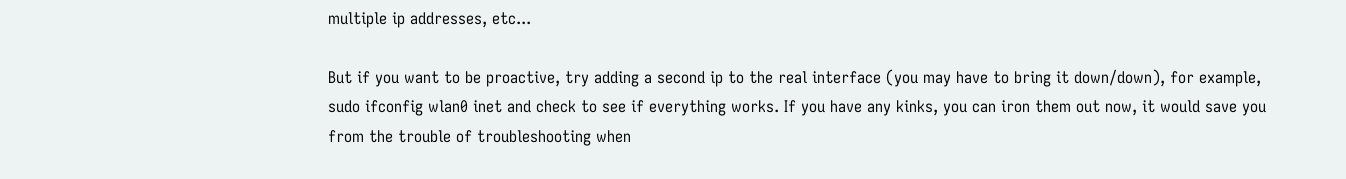multiple ip addresses, etc...

But if you want to be proactive, try adding a second ip to the real interface (you may have to bring it down/down), for example, sudo ifconfig wlan0 inet and check to see if everything works. If you have any kinks, you can iron them out now, it would save you from the trouble of troubleshooting when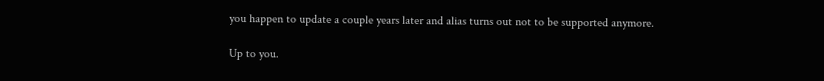you happen to update a couple years later and alias turns out not to be supported anymore.

Up to you.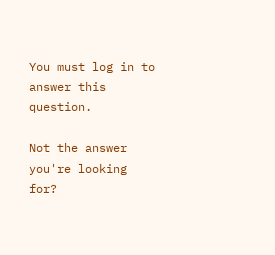You must log in to answer this question.

Not the answer you're looking for?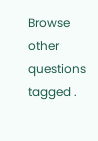Browse other questions tagged .